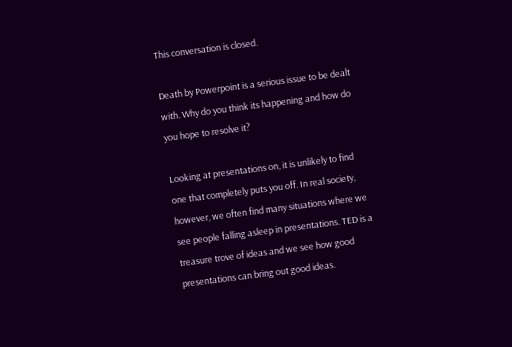This conversation is closed.

Death by Powerpoint is a serious issue to be dealt with. Why do you think its happening and how do you hope to resolve it?

Looking at presentations on, it is unlikely to find one that completely puts you off. In real society, however, we often find many situations where we see people falling asleep in presentations. TED is a treasure trove of ideas and we see how good presentations can bring out good ideas.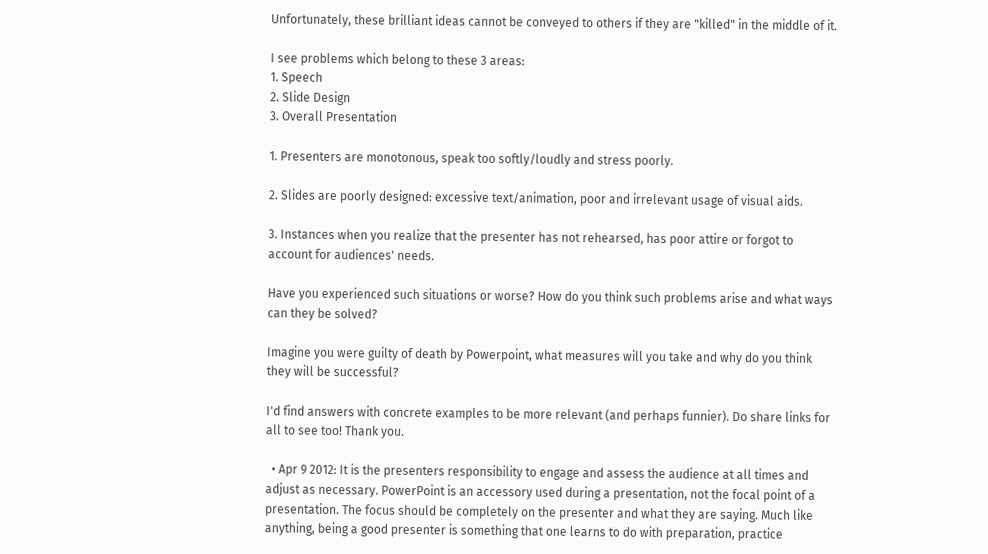Unfortunately, these brilliant ideas cannot be conveyed to others if they are "killed" in the middle of it.

I see problems which belong to these 3 areas:
1. Speech
2. Slide Design
3. Overall Presentation

1. Presenters are monotonous, speak too softly/loudly and stress poorly.

2. Slides are poorly designed: excessive text/animation, poor and irrelevant usage of visual aids.

3. Instances when you realize that the presenter has not rehearsed, has poor attire or forgot to account for audiences' needs.

Have you experienced such situations or worse? How do you think such problems arise and what ways can they be solved?

Imagine you were guilty of death by Powerpoint, what measures will you take and why do you think they will be successful?

I'd find answers with concrete examples to be more relevant (and perhaps funnier). Do share links for all to see too! Thank you.

  • Apr 9 2012: It is the presenters responsibility to engage and assess the audience at all times and adjust as necessary. PowerPoint is an accessory used during a presentation, not the focal point of a presentation. The focus should be completely on the presenter and what they are saying. Much like anything, being a good presenter is something that one learns to do with preparation, practice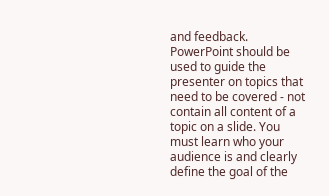and feedback. PowerPoint should be used to guide the presenter on topics that need to be covered - not contain all content of a topic on a slide. You must learn who your audience is and clearly define the goal of the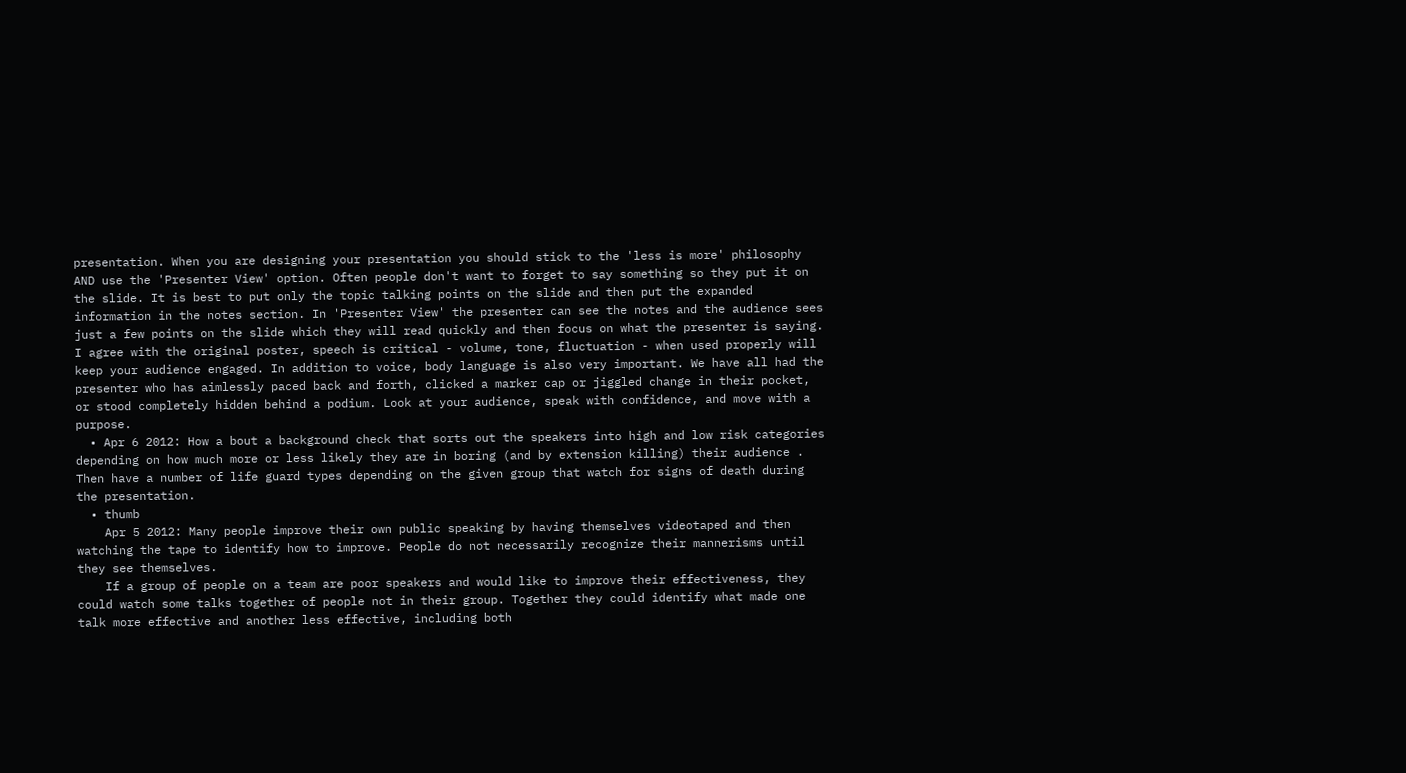presentation. When you are designing your presentation you should stick to the 'less is more' philosophy AND use the 'Presenter View' option. Often people don't want to forget to say something so they put it on the slide. It is best to put only the topic talking points on the slide and then put the expanded information in the notes section. In 'Presenter View' the presenter can see the notes and the audience sees just a few points on the slide which they will read quickly and then focus on what the presenter is saying. I agree with the original poster, speech is critical - volume, tone, fluctuation - when used properly will keep your audience engaged. In addition to voice, body language is also very important. We have all had the presenter who has aimlessly paced back and forth, clicked a marker cap or jiggled change in their pocket, or stood completely hidden behind a podium. Look at your audience, speak with confidence, and move with a purpose.
  • Apr 6 2012: How a bout a background check that sorts out the speakers into high and low risk categories depending on how much more or less likely they are in boring (and by extension killing) their audience . Then have a number of life guard types depending on the given group that watch for signs of death during the presentation.
  • thumb
    Apr 5 2012: Many people improve their own public speaking by having themselves videotaped and then watching the tape to identify how to improve. People do not necessarily recognize their mannerisms until they see themselves.
    If a group of people on a team are poor speakers and would like to improve their effectiveness, they could watch some talks together of people not in their group. Together they could identify what made one talk more effective and another less effective, including both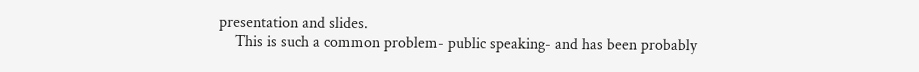presentation and slides.
    This is such a common problem- public speaking- and has been probably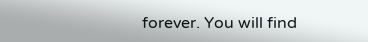forever. You will find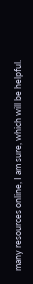many resources online, I am sure, which will be helpful.